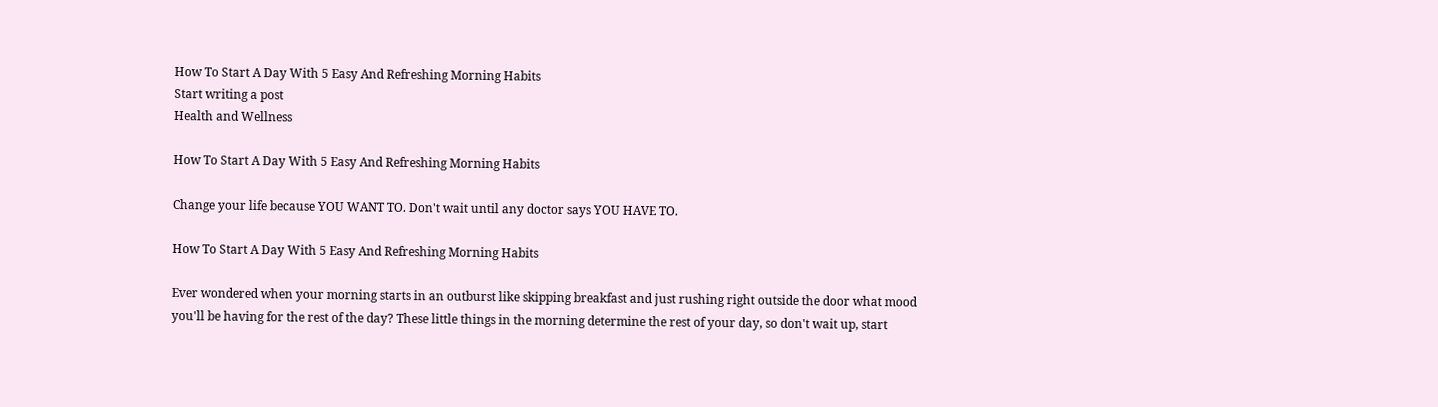How To Start A Day With 5 Easy And Refreshing Morning Habits
Start writing a post
Health and Wellness

How To Start A Day With 5 Easy And Refreshing Morning Habits

Change your life because YOU WANT TO. Don't wait until any doctor says YOU HAVE TO.

How To Start A Day With 5 Easy And Refreshing Morning Habits

Ever wondered when your morning starts in an outburst like skipping breakfast and just rushing right outside the door what mood you'll be having for the rest of the day? These little things in the morning determine the rest of your day, so don't wait up, start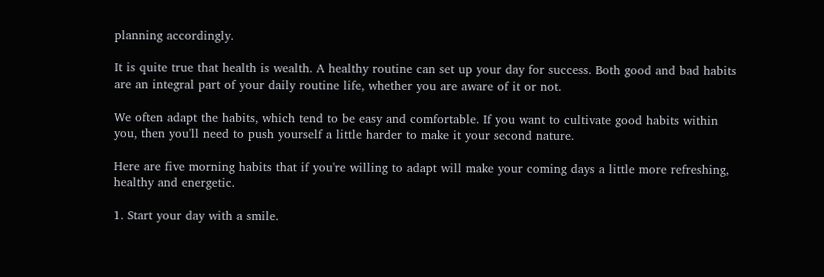planning accordingly.

It is quite true that health is wealth. A healthy routine can set up your day for success. Both good and bad habits are an integral part of your daily routine life, whether you are aware of it or not.

We often adapt the habits, which tend to be easy and comfortable. If you want to cultivate good habits within you, then you'll need to push yourself a little harder to make it your second nature.

Here are five morning habits that if you're willing to adapt will make your coming days a little more refreshing, healthy and energetic.

1. Start your day with a smile.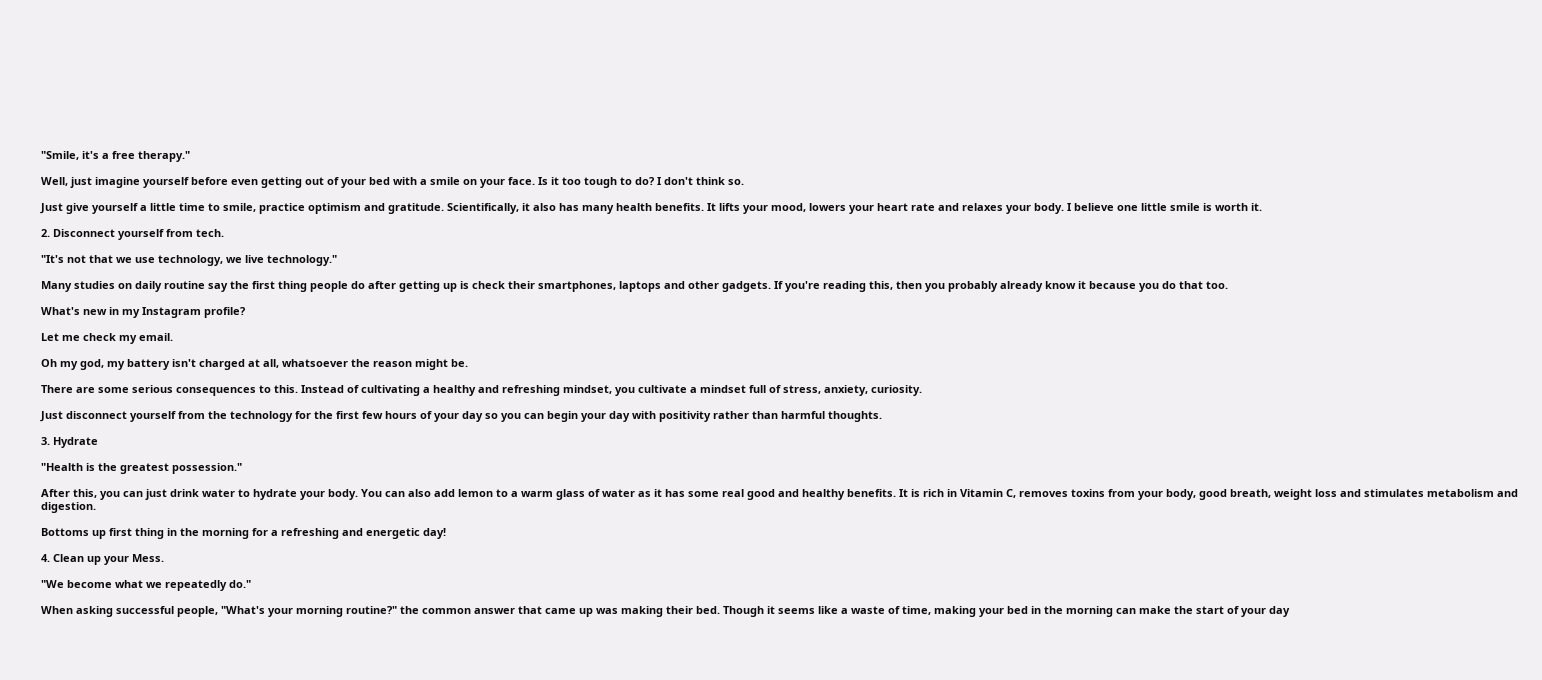"Smile, it's a free therapy."

Well, just imagine yourself before even getting out of your bed with a smile on your face. Is it too tough to do? I don't think so.

Just give yourself a little time to smile, practice optimism and gratitude. Scientifically, it also has many health benefits. It lifts your mood, lowers your heart rate and relaxes your body. I believe one little smile is worth it.

2. Disconnect yourself from tech.

"It's not that we use technology, we live technology."

Many studies on daily routine say the first thing people do after getting up is check their smartphones, laptops and other gadgets. If you're reading this, then you probably already know it because you do that too.

What's new in my Instagram profile?

Let me check my email.

Oh my god, my battery isn't charged at all, whatsoever the reason might be.

There are some serious consequences to this. Instead of cultivating a healthy and refreshing mindset, you cultivate a mindset full of stress, anxiety, curiosity.

Just disconnect yourself from the technology for the first few hours of your day so you can begin your day with positivity rather than harmful thoughts.

3. Hydrate

"Health is the greatest possession."

After this, you can just drink water to hydrate your body. You can also add lemon to a warm glass of water as it has some real good and healthy benefits. It is rich in Vitamin C, removes toxins from your body, good breath, weight loss and stimulates metabolism and digestion.

Bottoms up first thing in the morning for a refreshing and energetic day!

4. Clean up your Mess.

"We become what we repeatedly do."

When asking successful people, "What's your morning routine?" the common answer that came up was making their bed. Though it seems like a waste of time, making your bed in the morning can make the start of your day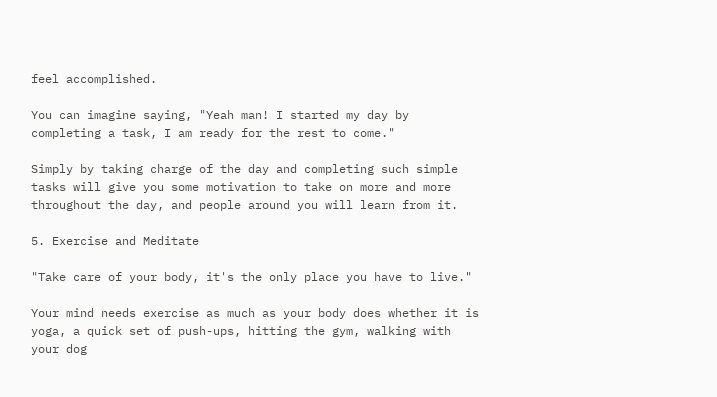feel accomplished.

You can imagine saying, "Yeah man! I started my day by completing a task, I am ready for the rest to come."

Simply by taking charge of the day and completing such simple tasks will give you some motivation to take on more and more throughout the day, and people around you will learn from it.

5. Exercise and Meditate

"Take care of your body, it's the only place you have to live."

Your mind needs exercise as much as your body does whether it is yoga, a quick set of push-ups, hitting the gym, walking with your dog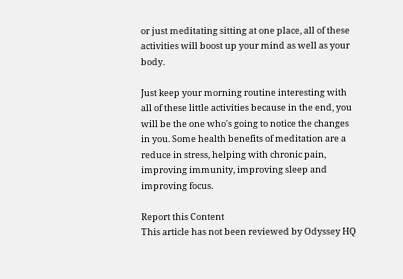or just meditating sitting at one place, all of these activities will boost up your mind as well as your body.

Just keep your morning routine interesting with all of these little activities because in the end, you will be the one who's going to notice the changes in you. Some health benefits of meditation are a reduce in stress, helping with chronic pain, improving immunity, improving sleep and improving focus.

Report this Content
This article has not been reviewed by Odyssey HQ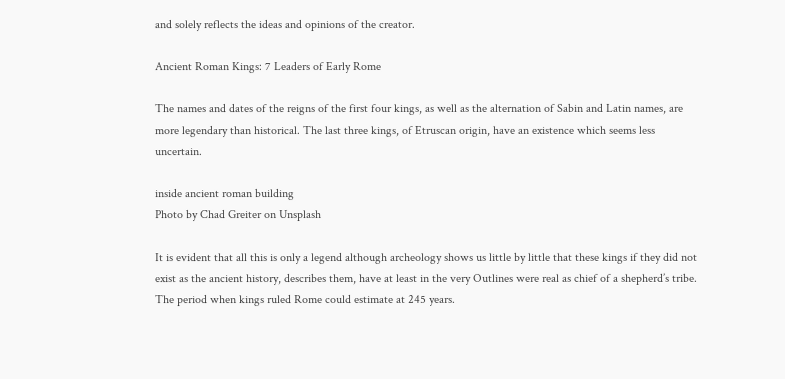and solely reflects the ideas and opinions of the creator.

Ancient Roman Kings: 7 Leaders of Early Rome

The names and dates of the reigns of the first four kings, as well as the alternation of Sabin and Latin names, are more legendary than historical. The last three kings, of Etruscan origin, have an existence which seems less uncertain.

inside ancient roman building
Photo by Chad Greiter on Unsplash

It is evident that all this is only a legend although archeology shows us little by little that these kings if they did not exist as the ancient history, describes them, have at least in the very Outlines were real as chief of a shepherd’s tribe. The period when kings ruled Rome could estimate at 245 years.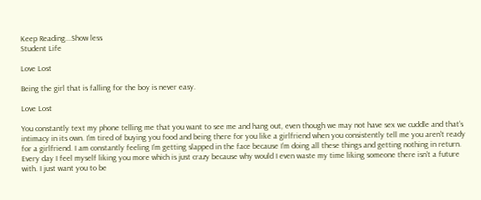Keep Reading...Show less
Student Life

Love Lost

Being the girl that is falling for the boy is never easy.

Love Lost

You constantly text my phone telling me that you want to see me and hang out, even though we may not have sex we cuddle and that’s intimacy in its own. I’m tired of buying you food and being there for you like a girlfriend when you consistently tell me you aren't ready for a girlfriend. I am constantly feeling I’m getting slapped in the face because I’m doing all these things and getting nothing in return. Every day I feel myself liking you more which is just crazy because why would I even waste my time liking someone there isn’t a future with. I just want you to be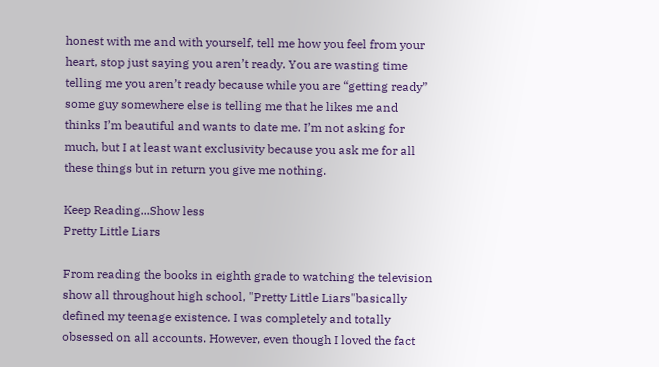honest with me and with yourself, tell me how you feel from your heart, stop just saying you aren’t ready. You are wasting time telling me you aren’t ready because while you are “getting ready” some guy somewhere else is telling me that he likes me and thinks I’m beautiful and wants to date me. I’m not asking for much, but I at least want exclusivity because you ask me for all these things but in return you give me nothing.

Keep Reading...Show less
Pretty Little Liars

From reading the books in eighth grade to watching the television show all throughout high school, "Pretty Little Liars"basically defined my teenage existence. I was completely and totally obsessed on all accounts. However, even though I loved the fact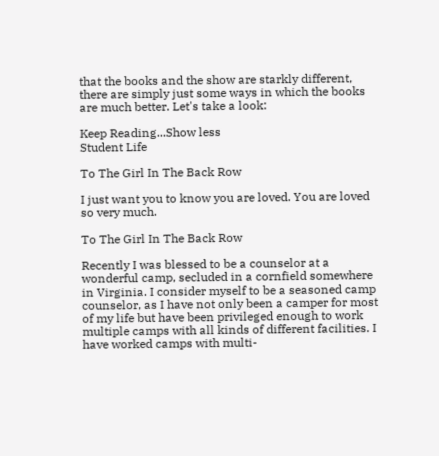that the books and the show are starkly different, there are simply just some ways in which the books are much better. Let's take a look:

Keep Reading...Show less
Student Life

To The Girl In The Back Row

I just want you to know you are loved. You are loved so very much.

To The Girl In The Back Row

Recently I was blessed to be a counselor at a wonderful camp, secluded in a cornfield somewhere in Virginia. I consider myself to be a seasoned camp counselor, as I have not only been a camper for most of my life but have been privileged enough to work multiple camps with all kinds of different facilities. I have worked camps with multi-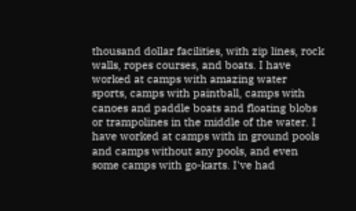thousand dollar facilities, with zip lines, rock walls, ropes courses, and boats. I have worked at camps with amazing water sports, camps with paintball, camps with canoes and paddle boats and floating blobs or trampolines in the middle of the water. I have worked at camps with in ground pools and camps without any pools, and even some camps with go-karts. I've had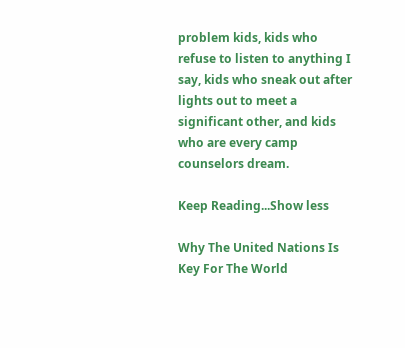problem kids, kids who refuse to listen to anything I say, kids who sneak out after lights out to meet a significant other, and kids who are every camp counselors dream.

Keep Reading...Show less

Why The United Nations Is Key For The World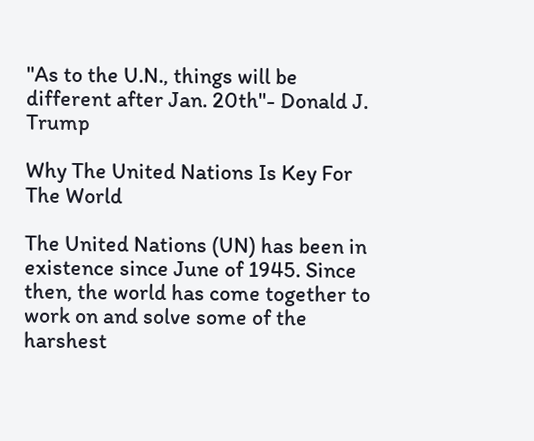"As to the U.N., things will be different after Jan. 20th"- Donald J. Trump

Why The United Nations Is Key For The World

The United Nations (UN) has been in existence since June of 1945. Since then, the world has come together to work on and solve some of the harshest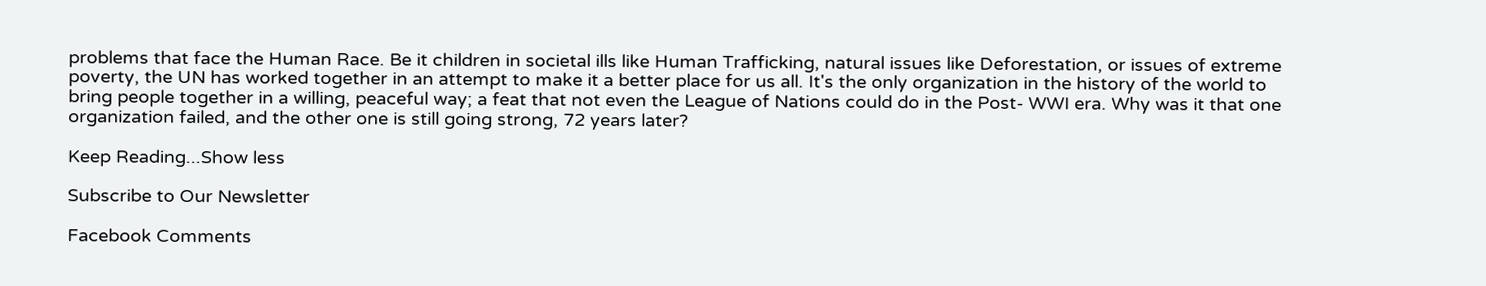problems that face the Human Race. Be it children in societal ills like Human Trafficking, natural issues like Deforestation, or issues of extreme poverty, the UN has worked together in an attempt to make it a better place for us all. It's the only organization in the history of the world to bring people together in a willing, peaceful way; a feat that not even the League of Nations could do in the Post- WWI era. Why was it that one organization failed, and the other one is still going strong, 72 years later?

Keep Reading...Show less

Subscribe to Our Newsletter

Facebook Comments